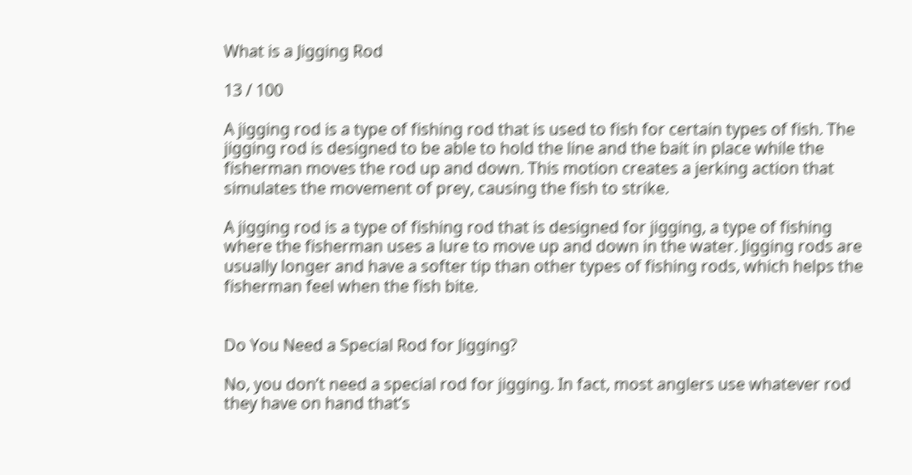What is a Jigging Rod

13 / 100

A jigging rod is a type of fishing rod that is used to fish for certain types of fish. The jigging rod is designed to be able to hold the line and the bait in place while the fisherman moves the rod up and down. This motion creates a jerking action that simulates the movement of prey, causing the fish to strike.

A jigging rod is a type of fishing rod that is designed for jigging, a type of fishing where the fisherman uses a lure to move up and down in the water. Jigging rods are usually longer and have a softer tip than other types of fishing rods, which helps the fisherman feel when the fish bite.


Do You Need a Special Rod for Jigging?

No, you don’t need a special rod for jigging. In fact, most anglers use whatever rod they have on hand that’s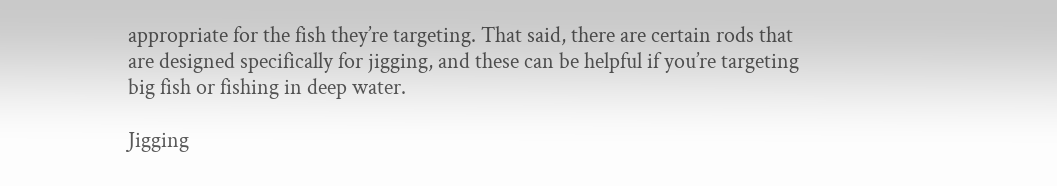appropriate for the fish they’re targeting. That said, there are certain rods that are designed specifically for jigging, and these can be helpful if you’re targeting big fish or fishing in deep water.

Jigging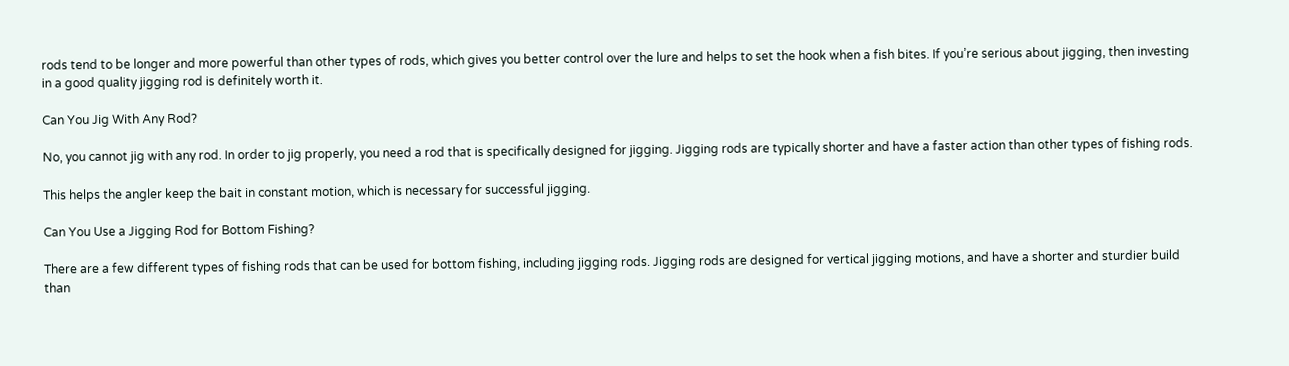rods tend to be longer and more powerful than other types of rods, which gives you better control over the lure and helps to set the hook when a fish bites. If you’re serious about jigging, then investing in a good quality jigging rod is definitely worth it.

Can You Jig With Any Rod?

No, you cannot jig with any rod. In order to jig properly, you need a rod that is specifically designed for jigging. Jigging rods are typically shorter and have a faster action than other types of fishing rods.

This helps the angler keep the bait in constant motion, which is necessary for successful jigging.

Can You Use a Jigging Rod for Bottom Fishing?

There are a few different types of fishing rods that can be used for bottom fishing, including jigging rods. Jigging rods are designed for vertical jigging motions, and have a shorter and sturdier build than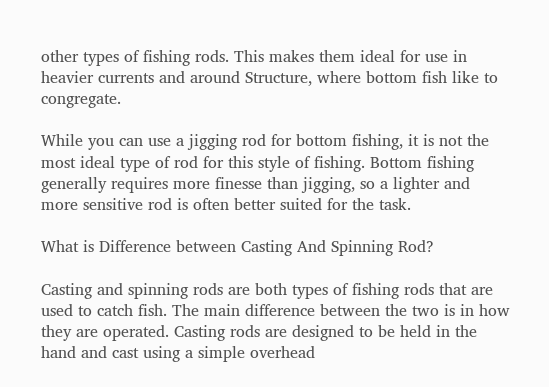other types of fishing rods. This makes them ideal for use in heavier currents and around Structure, where bottom fish like to congregate.

While you can use a jigging rod for bottom fishing, it is not the most ideal type of rod for this style of fishing. Bottom fishing generally requires more finesse than jigging, so a lighter and more sensitive rod is often better suited for the task.

What is Difference between Casting And Spinning Rod?

Casting and spinning rods are both types of fishing rods that are used to catch fish. The main difference between the two is in how they are operated. Casting rods are designed to be held in the hand and cast using a simple overhead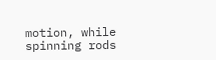motion, while spinning rods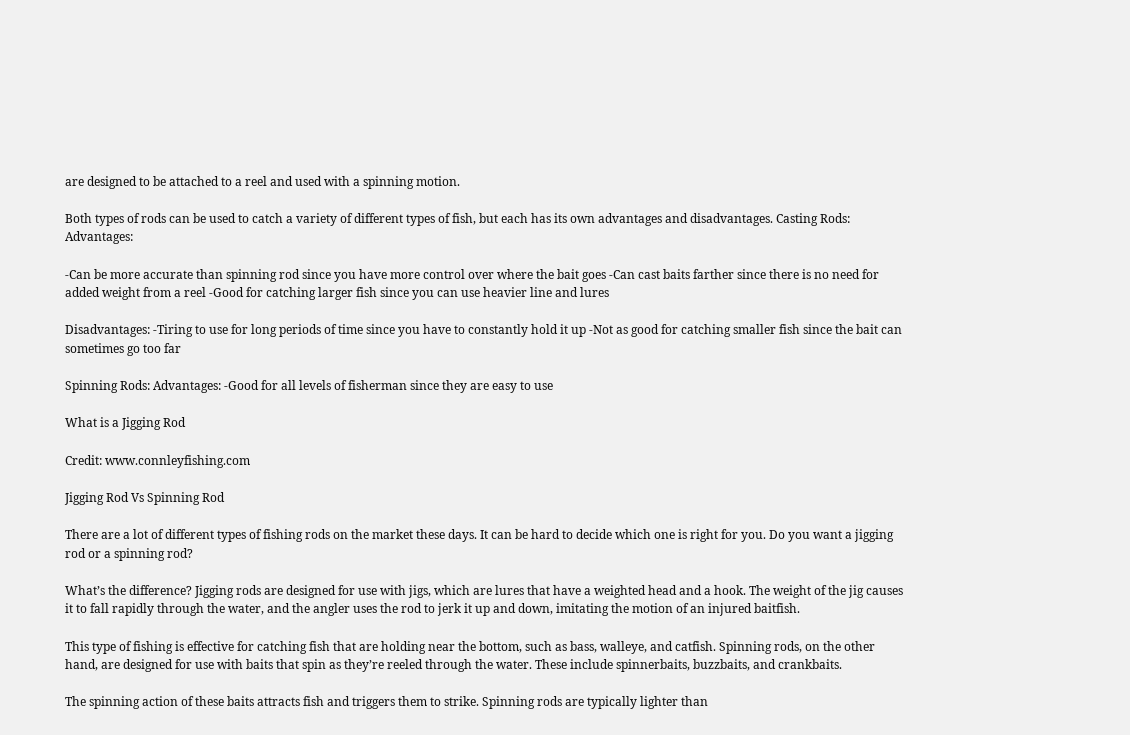are designed to be attached to a reel and used with a spinning motion.

Both types of rods can be used to catch a variety of different types of fish, but each has its own advantages and disadvantages. Casting Rods: Advantages:

-Can be more accurate than spinning rod since you have more control over where the bait goes -Can cast baits farther since there is no need for added weight from a reel -Good for catching larger fish since you can use heavier line and lures

Disadvantages: -Tiring to use for long periods of time since you have to constantly hold it up -Not as good for catching smaller fish since the bait can sometimes go too far

Spinning Rods: Advantages: -Good for all levels of fisherman since they are easy to use

What is a Jigging Rod

Credit: www.connleyfishing.com

Jigging Rod Vs Spinning Rod

There are a lot of different types of fishing rods on the market these days. It can be hard to decide which one is right for you. Do you want a jigging rod or a spinning rod?

What’s the difference? Jigging rods are designed for use with jigs, which are lures that have a weighted head and a hook. The weight of the jig causes it to fall rapidly through the water, and the angler uses the rod to jerk it up and down, imitating the motion of an injured baitfish.

This type of fishing is effective for catching fish that are holding near the bottom, such as bass, walleye, and catfish. Spinning rods, on the other hand, are designed for use with baits that spin as they’re reeled through the water. These include spinnerbaits, buzzbaits, and crankbaits.

The spinning action of these baits attracts fish and triggers them to strike. Spinning rods are typically lighter than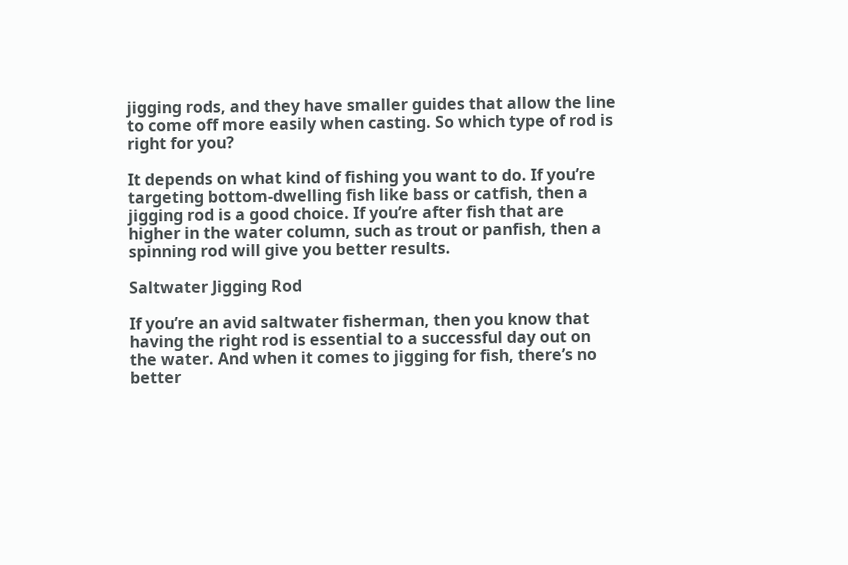jigging rods, and they have smaller guides that allow the line to come off more easily when casting. So which type of rod is right for you?

It depends on what kind of fishing you want to do. If you’re targeting bottom-dwelling fish like bass or catfish, then a jigging rod is a good choice. If you’re after fish that are higher in the water column, such as trout or panfish, then a spinning rod will give you better results.

Saltwater Jigging Rod

If you’re an avid saltwater fisherman, then you know that having the right rod is essential to a successful day out on the water. And when it comes to jigging for fish, there’s no better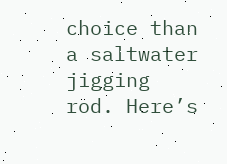choice than a saltwater jigging rod. Here’s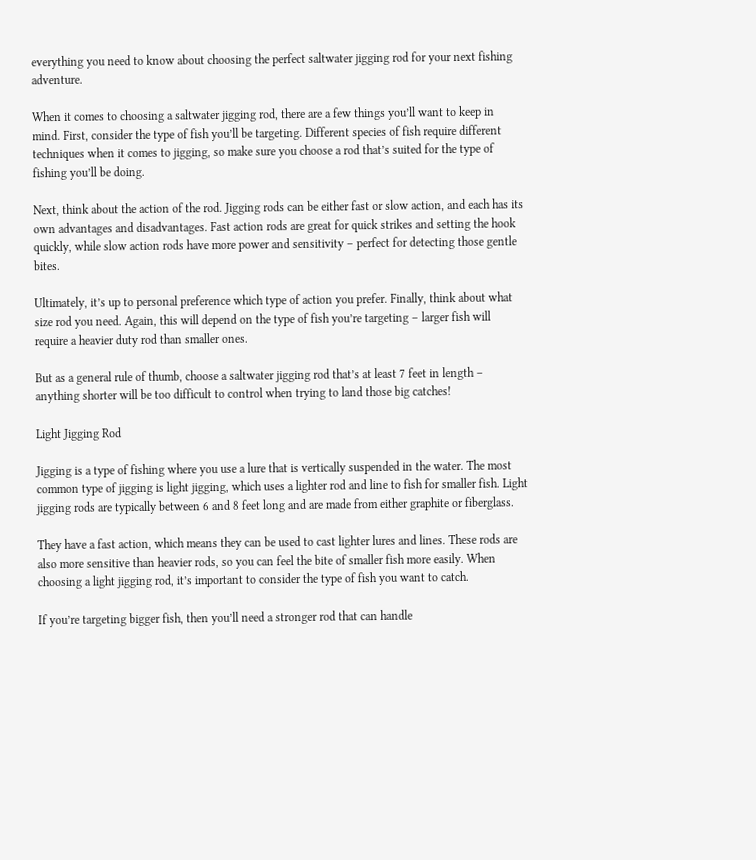everything you need to know about choosing the perfect saltwater jigging rod for your next fishing adventure.

When it comes to choosing a saltwater jigging rod, there are a few things you’ll want to keep in mind. First, consider the type of fish you’ll be targeting. Different species of fish require different techniques when it comes to jigging, so make sure you choose a rod that’s suited for the type of fishing you’ll be doing.

Next, think about the action of the rod. Jigging rods can be either fast or slow action, and each has its own advantages and disadvantages. Fast action rods are great for quick strikes and setting the hook quickly, while slow action rods have more power and sensitivity – perfect for detecting those gentle bites.

Ultimately, it’s up to personal preference which type of action you prefer. Finally, think about what size rod you need. Again, this will depend on the type of fish you’re targeting – larger fish will require a heavier duty rod than smaller ones.

But as a general rule of thumb, choose a saltwater jigging rod that’s at least 7 feet in length – anything shorter will be too difficult to control when trying to land those big catches!

Light Jigging Rod

Jigging is a type of fishing where you use a lure that is vertically suspended in the water. The most common type of jigging is light jigging, which uses a lighter rod and line to fish for smaller fish. Light jigging rods are typically between 6 and 8 feet long and are made from either graphite or fiberglass.

They have a fast action, which means they can be used to cast lighter lures and lines. These rods are also more sensitive than heavier rods, so you can feel the bite of smaller fish more easily. When choosing a light jigging rod, it’s important to consider the type of fish you want to catch.

If you’re targeting bigger fish, then you’ll need a stronger rod that can handle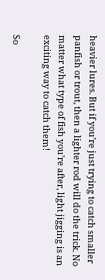heavier lures. But if you’re just trying to catch smaller panfish or trout, then a lighter rod will do the trick. No matter what type of fish you’re after, light jigging is an exciting way to catch them!

So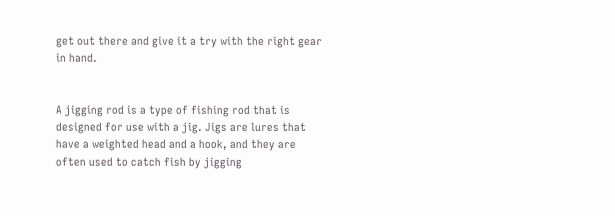get out there and give it a try with the right gear in hand.


A jigging rod is a type of fishing rod that is designed for use with a jig. Jigs are lures that have a weighted head and a hook, and they are often used to catch fish by jigging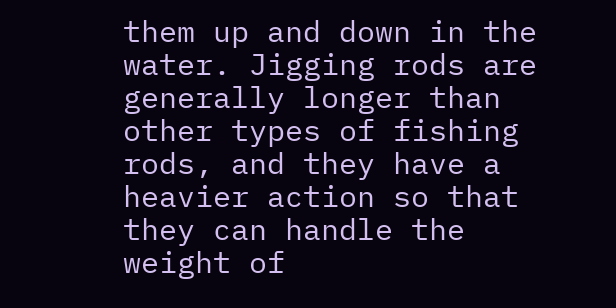them up and down in the water. Jigging rods are generally longer than other types of fishing rods, and they have a heavier action so that they can handle the weight of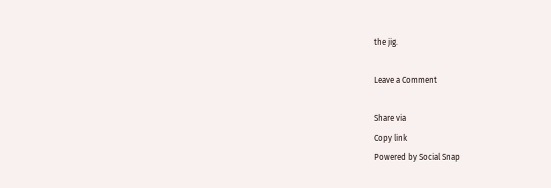the jig.

Leave a Comment

Share via
Copy link
Powered by Social Snap